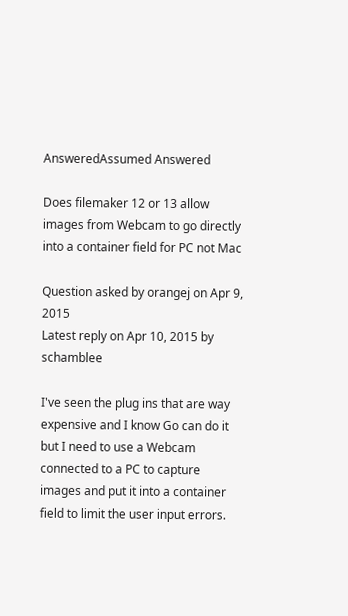AnsweredAssumed Answered

Does filemaker 12 or 13 allow images from Webcam to go directly into a container field for PC not Mac

Question asked by orangej on Apr 9, 2015
Latest reply on Apr 10, 2015 by schamblee

I've seen the plug ins that are way expensive and I know Go can do it but I need to use a Webcam connected to a PC to capture images and put it into a container field to limit the user input errors.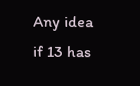Any idea if 13 has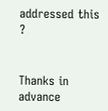addressed this ?


Thanks in advance